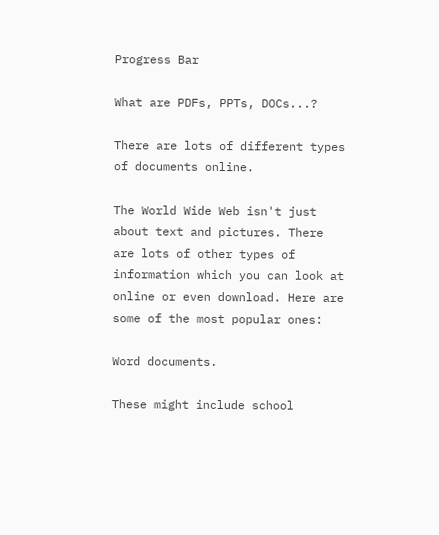Progress Bar

What are PDFs, PPTs, DOCs...?

There are lots of different types of documents online.

The World Wide Web isn't just about text and pictures. There are lots of other types of information which you can look at online or even download. Here are some of the most popular ones:

Word documents.

These might include school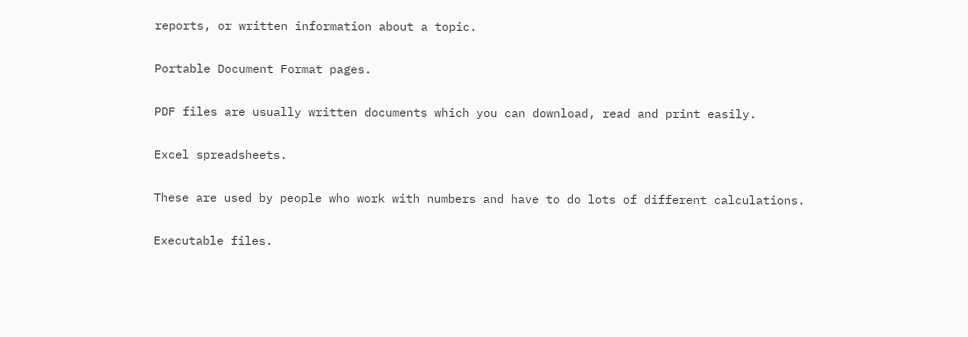reports, or written information about a topic.

Portable Document Format pages.

PDF files are usually written documents which you can download, read and print easily.

Excel spreadsheets.

These are used by people who work with numbers and have to do lots of different calculations.

Executable files.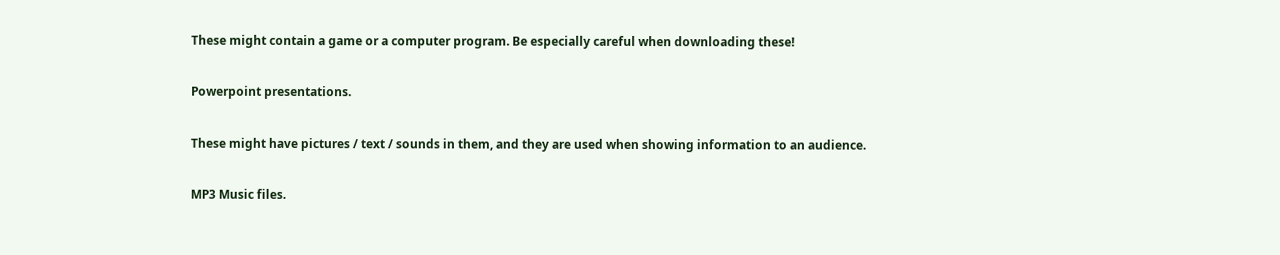These might contain a game or a computer program. Be especially careful when downloading these!

Powerpoint presentations.

These might have pictures / text / sounds in them, and they are used when showing information to an audience.

MP3 Music files.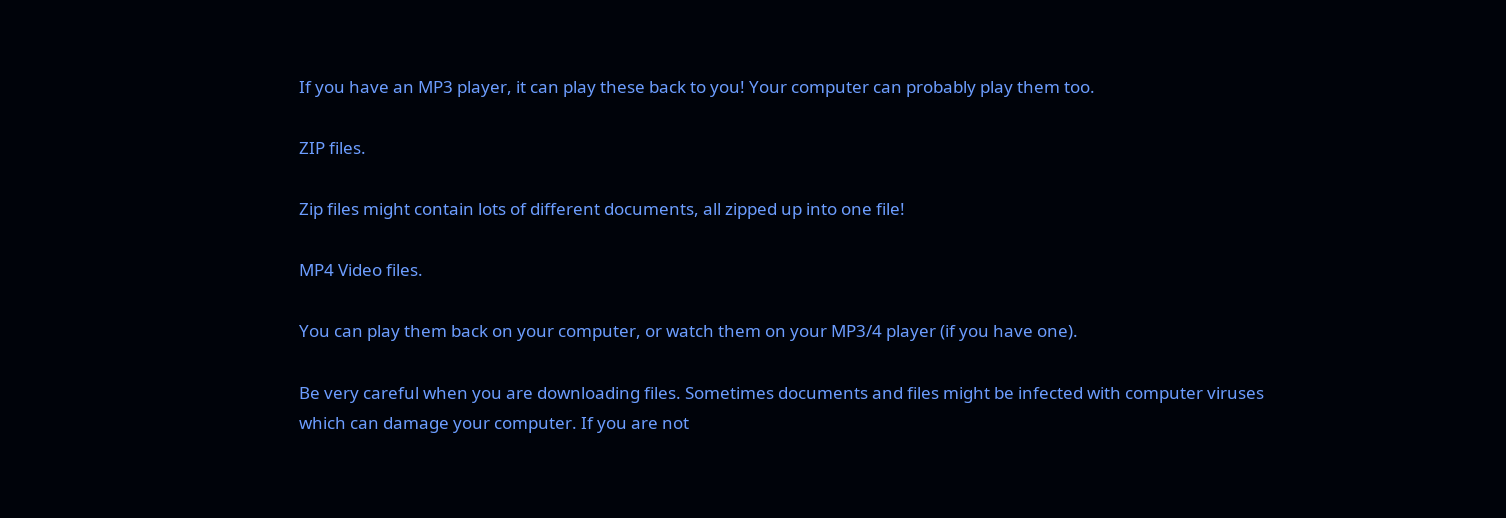If you have an MP3 player, it can play these back to you! Your computer can probably play them too.

ZIP files.

Zip files might contain lots of different documents, all zipped up into one file!

MP4 Video files.

You can play them back on your computer, or watch them on your MP3/4 player (if you have one).

Be very careful when you are downloading files. Sometimes documents and files might be infected with computer viruses which can damage your computer. If you are not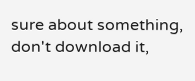sure about something, don't download it,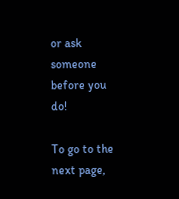or ask someone before you do!

To go to the next page,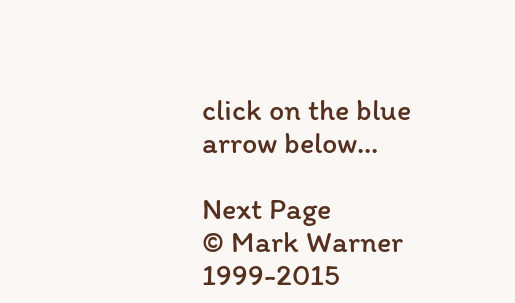click on the blue arrow below...

Next Page
© Mark Warner 1999-2015